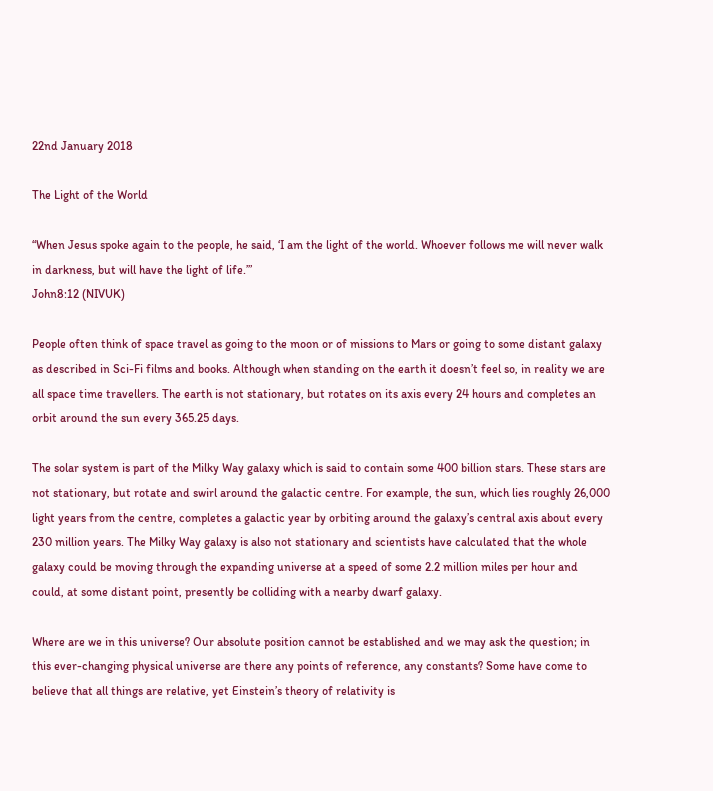22nd January 2018

The Light of the World

“When Jesus spoke again to the people, he said, ‘I am the light of the world. Whoever follows me will never walk in darkness, but will have the light of life.’”
John8:12 (NIVUK)

People often think of space travel as going to the moon or of missions to Mars or going to some distant galaxy as described in Sci-Fi films and books. Although when standing on the earth it doesn’t feel so, in reality we are all space time travellers. The earth is not stationary, but rotates on its axis every 24 hours and completes an orbit around the sun every 365.25 days.

The solar system is part of the Milky Way galaxy which is said to contain some 400 billion stars. These stars are not stationary, but rotate and swirl around the galactic centre. For example, the sun, which lies roughly 26,000 light years from the centre, completes a galactic year by orbiting around the galaxy’s central axis about every 230 million years. The Milky Way galaxy is also not stationary and scientists have calculated that the whole galaxy could be moving through the expanding universe at a speed of some 2.2 million miles per hour and could, at some distant point, presently be colliding with a nearby dwarf galaxy.

Where are we in this universe? Our absolute position cannot be established and we may ask the question; in this ever-changing physical universe are there any points of reference, any constants? Some have come to believe that all things are relative, yet Einstein’s theory of relativity is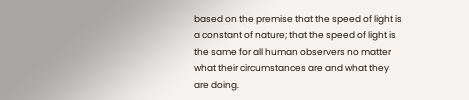based on the premise that the speed of light is a constant of nature; that the speed of light is the same for all human observers no matter what their circumstances are and what they are doing.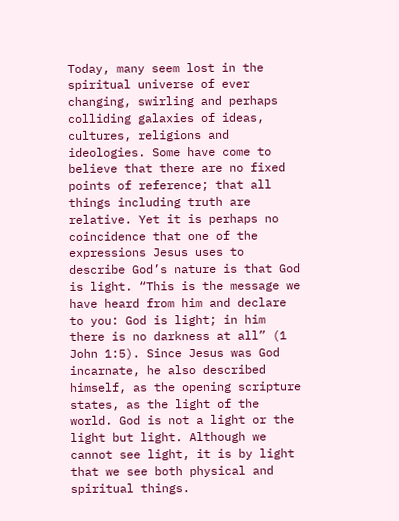Today, many seem lost in the spiritual universe of ever changing, swirling and perhaps colliding galaxies of ideas, cultures, religions and ideologies. Some have come to believe that there are no fixed points of reference; that all things including truth are relative. Yet it is perhaps no coincidence that one of the expressions Jesus uses to describe God’s nature is that God is light. “This is the message we have heard from him and declare to you: God is light; in him there is no darkness at all” (1 John 1:5). Since Jesus was God incarnate, he also described himself, as the opening scripture states, as the light of the world. God is not a light or the light but light. Although we cannot see light, it is by light that we see both physical and spiritual things.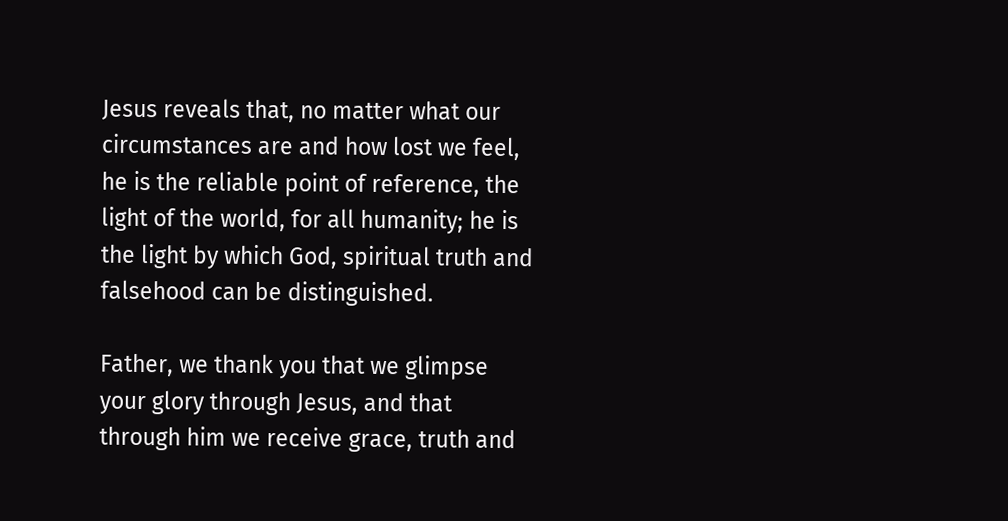Jesus reveals that, no matter what our circumstances are and how lost we feel, he is the reliable point of reference, the light of the world, for all humanity; he is the light by which God, spiritual truth and falsehood can be distinguished.

Father, we thank you that we glimpse your glory through Jesus, and that through him we receive grace, truth and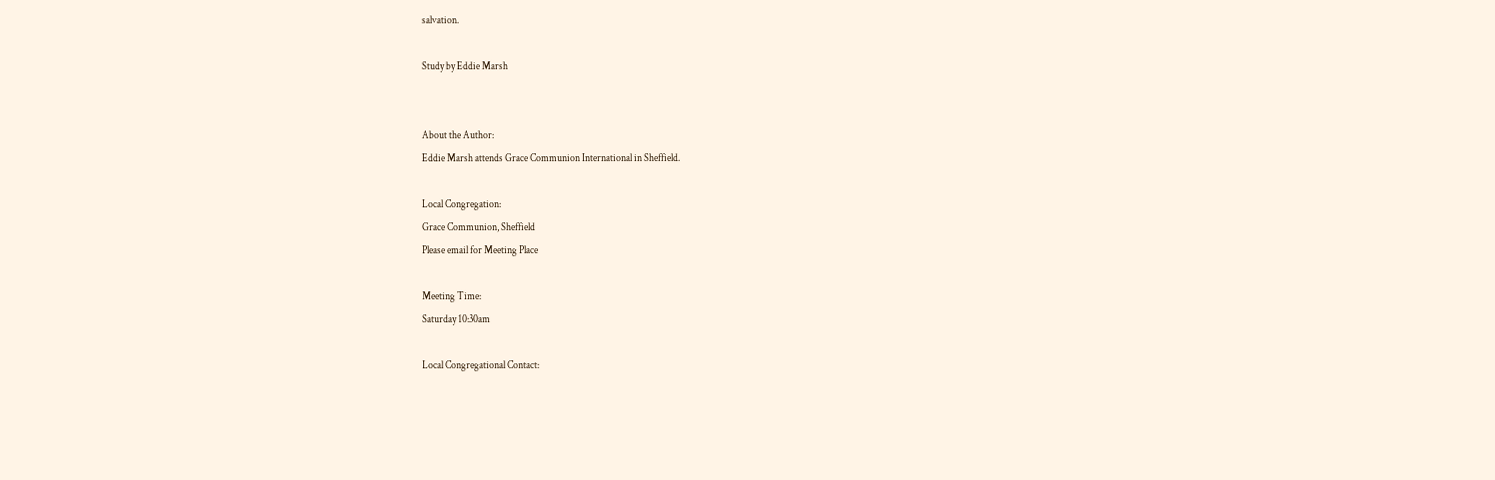salvation.

Study by Eddie Marsh


About the Author:
Eddie Marsh attends Grace Communion International in Sheffield.

Local Congregation:
Grace Communion, Sheffield
Please email for Meeting Place

Meeting Time:
Saturday 10:30am

Local Congregational Contact: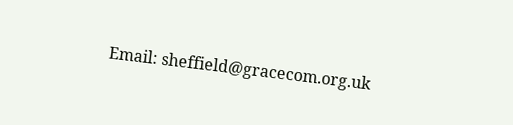Email: sheffield@gracecom.org.uk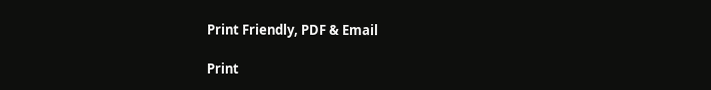Print Friendly, PDF & Email

Print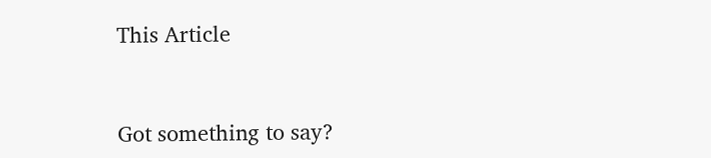This Article


Got something to say?